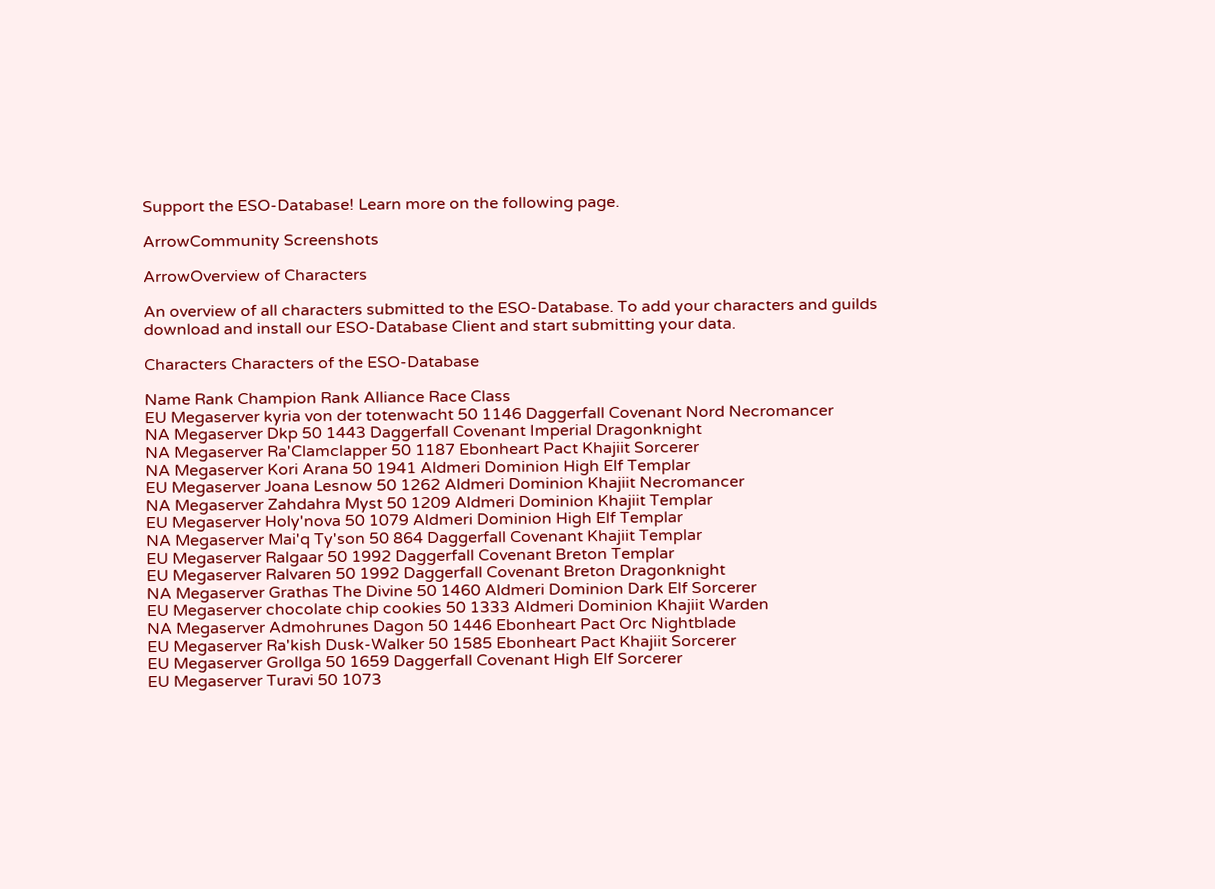Support the ESO-Database! Learn more on the following page.

ArrowCommunity Screenshots

ArrowOverview of Characters

An overview of all characters submitted to the ESO-Database. To add your characters and guilds download and install our ESO-Database Client and start submitting your data.

Characters Characters of the ESO-Database

Name Rank Champion Rank Alliance Race Class
EU Megaserver kyria von der totenwacht 50 1146 Daggerfall Covenant Nord Necromancer
NA Megaserver Dkp 50 1443 Daggerfall Covenant Imperial Dragonknight
NA Megaserver Ra'Clamclapper 50 1187 Ebonheart Pact Khajiit Sorcerer
NA Megaserver Kori Arana 50 1941 Aldmeri Dominion High Elf Templar
EU Megaserver Joana Lesnow 50 1262 Aldmeri Dominion Khajiit Necromancer
NA Megaserver Zahdahra Myst 50 1209 Aldmeri Dominion Khajiit Templar
EU Megaserver Holy'nova 50 1079 Aldmeri Dominion High Elf Templar
NA Megaserver Mai'q Ty'son 50 864 Daggerfall Covenant Khajiit Templar
EU Megaserver Ralgaar 50 1992 Daggerfall Covenant Breton Templar
EU Megaserver Ralvaren 50 1992 Daggerfall Covenant Breton Dragonknight
NA Megaserver Grathas The Divine 50 1460 Aldmeri Dominion Dark Elf Sorcerer
EU Megaserver chocolate chip cookies 50 1333 Aldmeri Dominion Khajiit Warden
NA Megaserver Admohrunes Dagon 50 1446 Ebonheart Pact Orc Nightblade
EU Megaserver Ra'kish Dusk-Walker 50 1585 Ebonheart Pact Khajiit Sorcerer
EU Megaserver Grollga 50 1659 Daggerfall Covenant High Elf Sorcerer
EU Megaserver Turavi 50 1073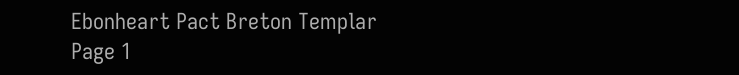Ebonheart Pact Breton Templar
Page 1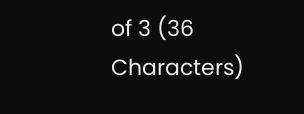of 3 (36 Characters)